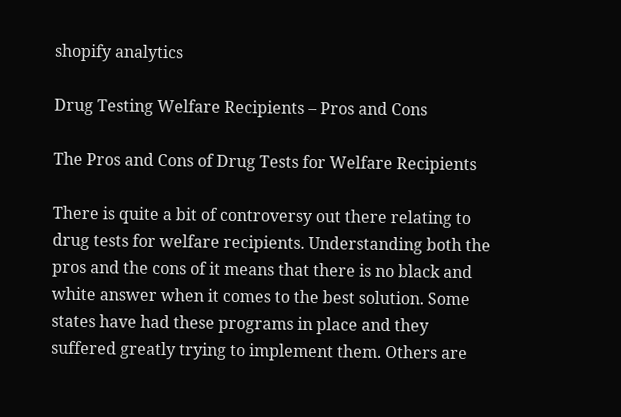shopify analytics

Drug Testing Welfare Recipients – Pros and Cons

The Pros and Cons of Drug Tests for Welfare Recipients

There is quite a bit of controversy out there relating to drug tests for welfare recipients. Understanding both the pros and the cons of it means that there is no black and white answer when it comes to the best solution. Some states have had these programs in place and they suffered greatly trying to implement them. Others are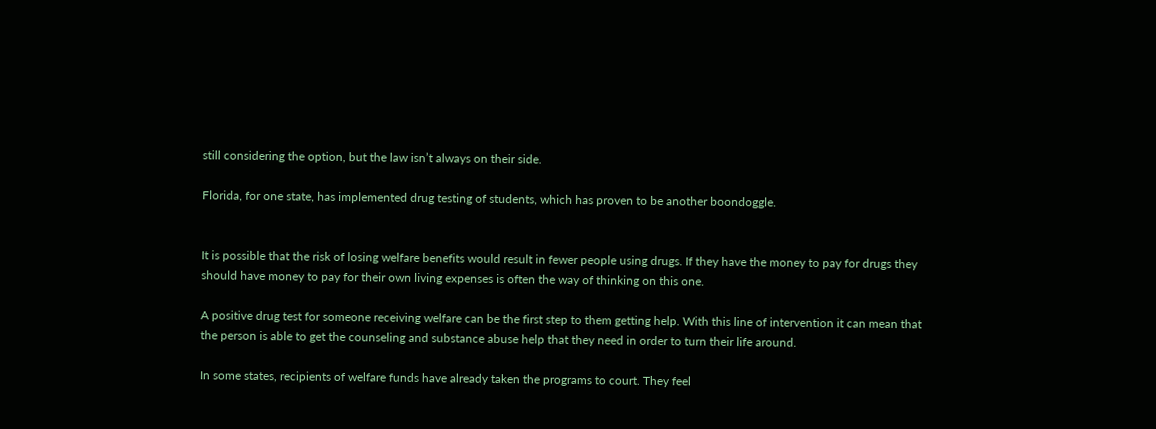still considering the option, but the law isn’t always on their side.

Florida, for one state, has implemented drug testing of students, which has proven to be another boondoggle.


It is possible that the risk of losing welfare benefits would result in fewer people using drugs. If they have the money to pay for drugs they should have money to pay for their own living expenses is often the way of thinking on this one.

A positive drug test for someone receiving welfare can be the first step to them getting help. With this line of intervention it can mean that the person is able to get the counseling and substance abuse help that they need in order to turn their life around.

In some states, recipients of welfare funds have already taken the programs to court. They feel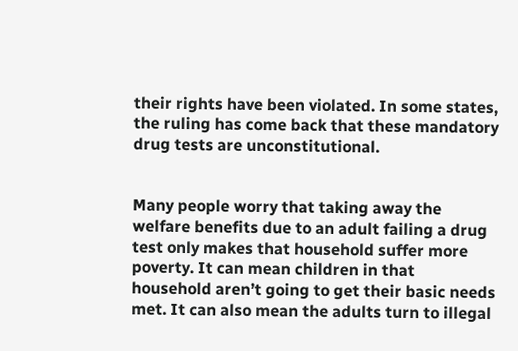their rights have been violated. In some states, the ruling has come back that these mandatory drug tests are unconstitutional.


Many people worry that taking away the welfare benefits due to an adult failing a drug test only makes that household suffer more poverty. It can mean children in that household aren’t going to get their basic needs met. It can also mean the adults turn to illegal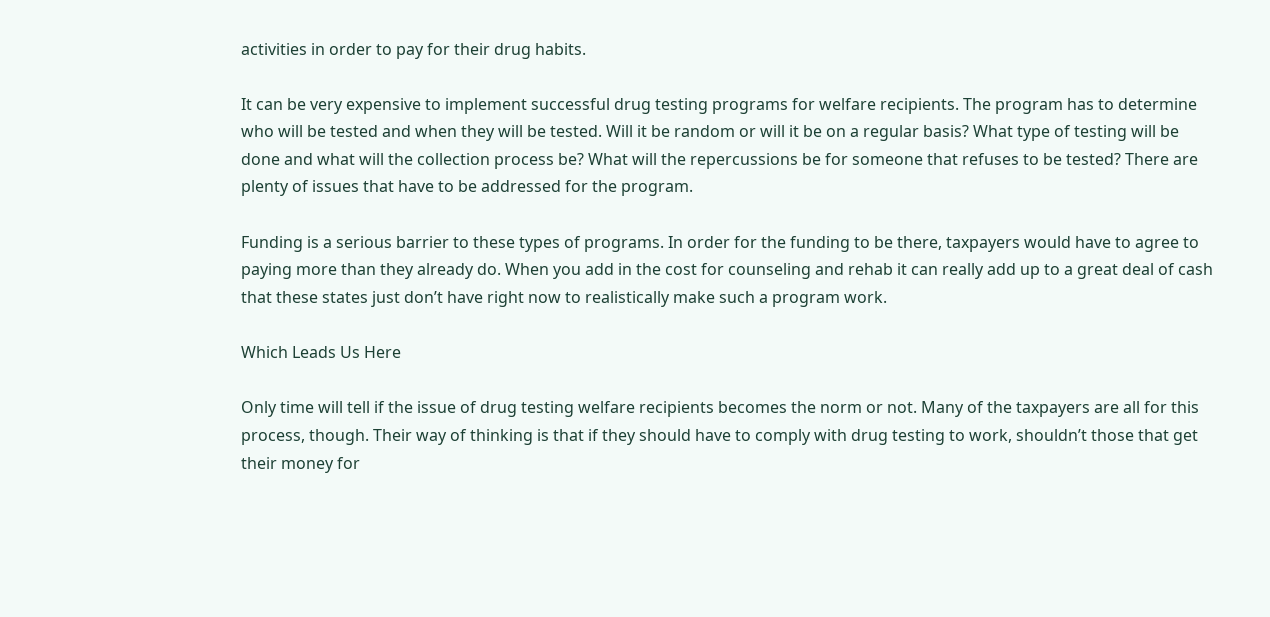activities in order to pay for their drug habits.

It can be very expensive to implement successful drug testing programs for welfare recipients. The program has to determine who will be tested and when they will be tested. Will it be random or will it be on a regular basis? What type of testing will be done and what will the collection process be? What will the repercussions be for someone that refuses to be tested? There are plenty of issues that have to be addressed for the program.

Funding is a serious barrier to these types of programs. In order for the funding to be there, taxpayers would have to agree to paying more than they already do. When you add in the cost for counseling and rehab it can really add up to a great deal of cash that these states just don’t have right now to realistically make such a program work.

Which Leads Us Here

Only time will tell if the issue of drug testing welfare recipients becomes the norm or not. Many of the taxpayers are all for this process, though. Their way of thinking is that if they should have to comply with drug testing to work, shouldn’t those that get their money for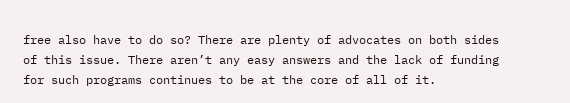free also have to do so? There are plenty of advocates on both sides of this issue. There aren’t any easy answers and the lack of funding for such programs continues to be at the core of all of it.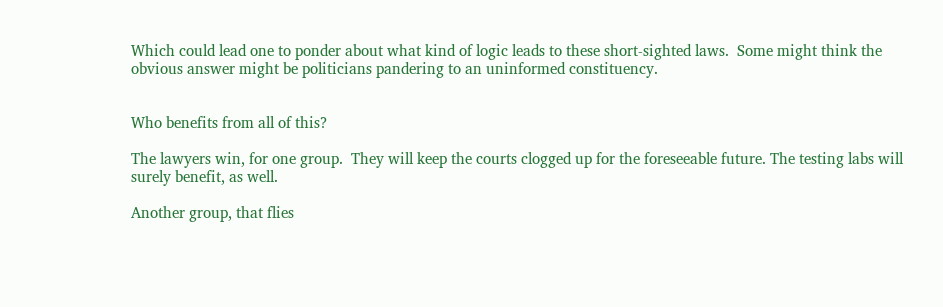Which could lead one to ponder about what kind of logic leads to these short-sighted laws.  Some might think the obvious answer might be politicians pandering to an uninformed constituency.


Who benefits from all of this?

The lawyers win, for one group.  They will keep the courts clogged up for the foreseeable future. The testing labs will surely benefit, as well.

Another group, that flies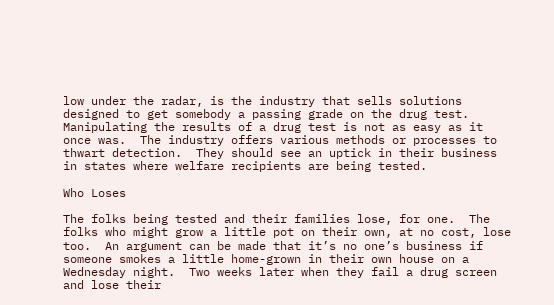low under the radar, is the industry that sells solutions designed to get somebody a passing grade on the drug test.  Manipulating the results of a drug test is not as easy as it once was.  The industry offers various methods or processes to thwart detection.  They should see an uptick in their business in states where welfare recipients are being tested.

Who Loses

The folks being tested and their families lose, for one.  The folks who might grow a little pot on their own, at no cost, lose too.  An argument can be made that it’s no one’s business if someone smokes a little home-grown in their own house on a Wednesday night.  Two weeks later when they fail a drug screen and lose their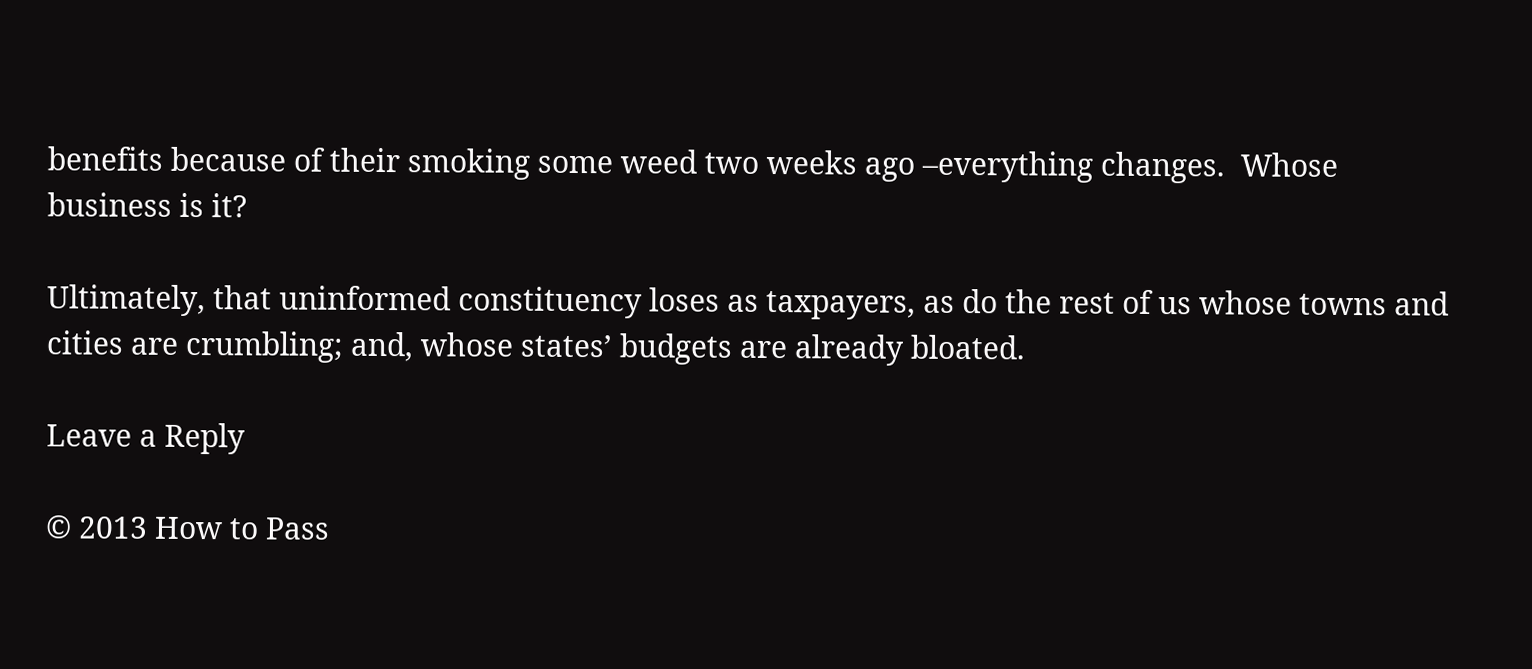benefits because of their smoking some weed two weeks ago –everything changes.  Whose business is it?

Ultimately, that uninformed constituency loses as taxpayers, as do the rest of us whose towns and cities are crumbling; and, whose states’ budgets are already bloated.

Leave a Reply

© 2013 How to Pass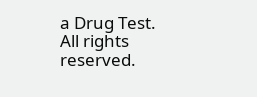a Drug Test. All rights reserved.